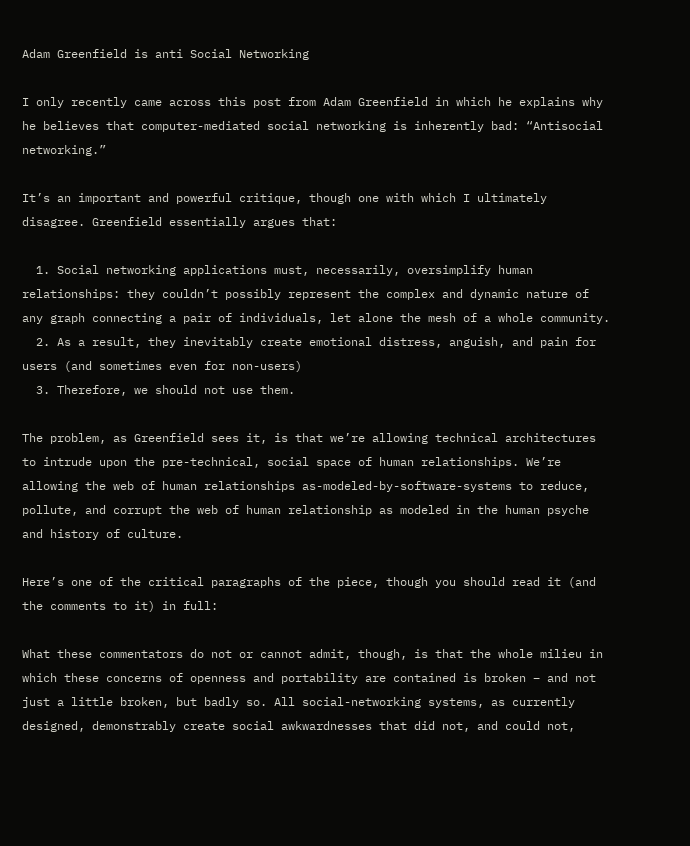Adam Greenfield is anti Social Networking

I only recently came across this post from Adam Greenfield in which he explains why he believes that computer-mediated social networking is inherently bad: “Antisocial networking.”

It’s an important and powerful critique, though one with which I ultimately disagree. Greenfield essentially argues that:

  1. Social networking applications must, necessarily, oversimplify human relationships: they couldn’t possibly represent the complex and dynamic nature of any graph connecting a pair of individuals, let alone the mesh of a whole community.
  2. As a result, they inevitably create emotional distress, anguish, and pain for users (and sometimes even for non-users)
  3. Therefore, we should not use them.

The problem, as Greenfield sees it, is that we’re allowing technical architectures to intrude upon the pre-technical, social space of human relationships. We’re allowing the web of human relationships as-modeled-by-software-systems to reduce, pollute, and corrupt the web of human relationship as modeled in the human psyche and history of culture.

Here’s one of the critical paragraphs of the piece, though you should read it (and the comments to it) in full:

What these commentators do not or cannot admit, though, is that the whole milieu in which these concerns of openness and portability are contained is broken – and not just a little broken, but badly so. All social-networking systems, as currently designed, demonstrably create social awkwardnesses that did not, and could not,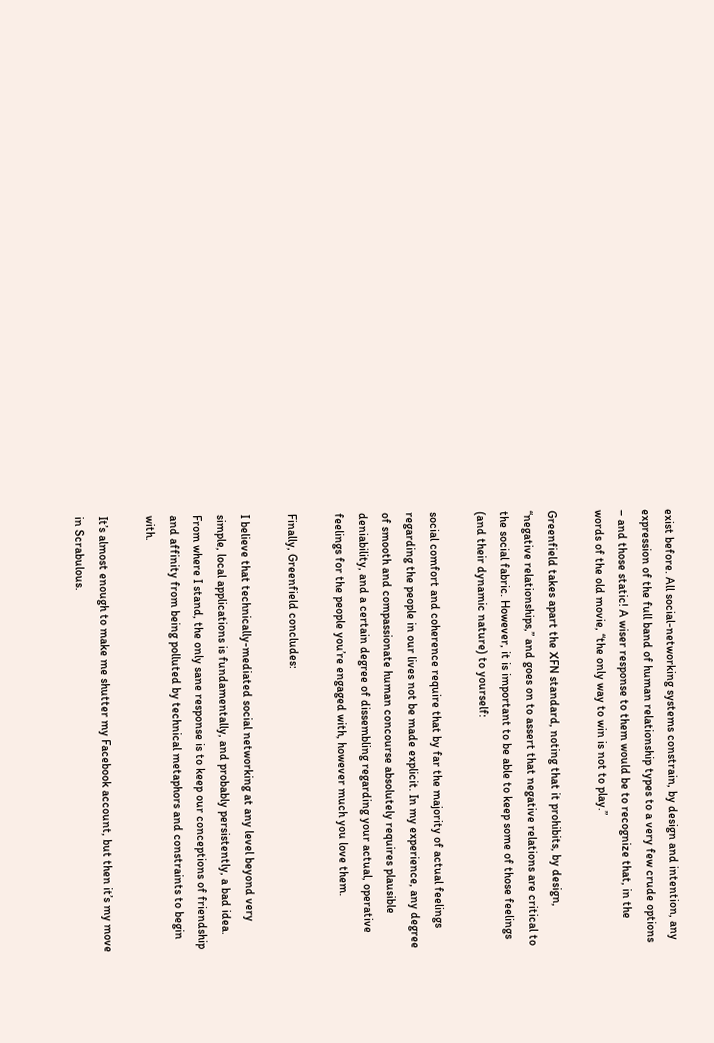exist before. All social-networking systems constrain, by design and intention, any expression of the full band of human relationship types to a very few crude options – and those static! A wiser response to them would be to recognize that, in the words of the old movie, “the only way to win is not to play.”

Greenfield takes apart the XFN standard, noting that it prohibits, by design, “negative relationships,” and goes on to assert that negative relations are critical to the social fabric. However, it is important to be able to keep some of those feelings (and their dynamic nature) to yourself:

social comfort and coherence require that by far the majority of actual feelings regarding the people in our lives not be made explicit. In my experience, any degree of smooth and compassionate human concourse absolutely requires plausible deniability, and a certain degree of dissembling regarding your actual, operative feelings for the people you’re engaged with, however much you love them.

Finally, Greenfield concludes:

I believe that technically-mediated social networking at any level beyond very simple, local applications is fundamentally, and probably persistently, a bad idea. From where I stand, the only sane response is to keep our conceptions of friendship and affinity from being polluted by technical metaphors and constraints to begin with.

It’s almost enough to make me shutter my Facebook account, but then it’s my move in Scrabulous.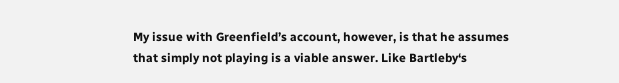My issue with Greenfield’s account, however, is that he assumes that simply not playing is a viable answer. Like Bartleby‘s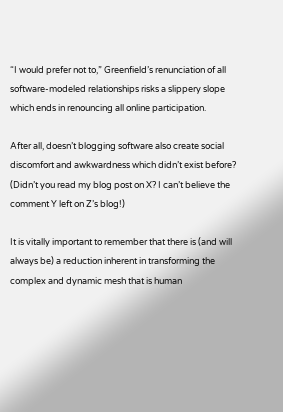“I would prefer not to,” Greenfield’s renunciation of all software-modeled relationships risks a slippery slope which ends in renouncing all online participation.

After all, doesn’t blogging software also create social discomfort and awkwardness which didn’t exist before? (Didn’t you read my blog post on X? I can’t believe the comment Y left on Z’s blog!)

It is vitally important to remember that there is (and will always be) a reduction inherent in transforming the complex and dynamic mesh that is human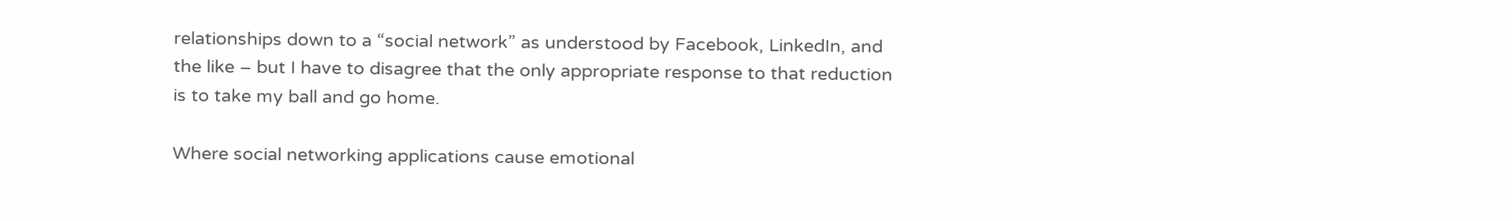relationships down to a “social network” as understood by Facebook, LinkedIn, and the like – but I have to disagree that the only appropriate response to that reduction is to take my ball and go home.

Where social networking applications cause emotional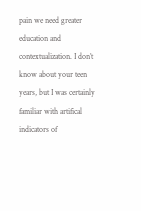pain we need greater education and contextualization. I don’t know about your teen years, but I was certainly familiar with artifical indicators of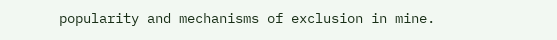popularity and mechanisms of exclusion in mine.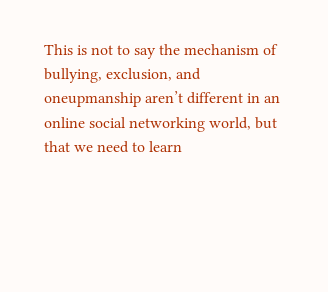This is not to say the mechanism of bullying, exclusion, and oneupmanship aren’t different in an online social networking world, but that we need to learn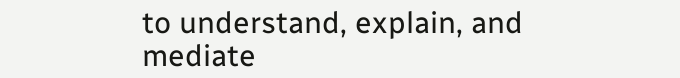to understand, explain, and mediate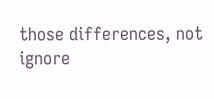those differences, not ignore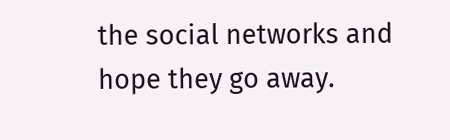the social networks and hope they go away.